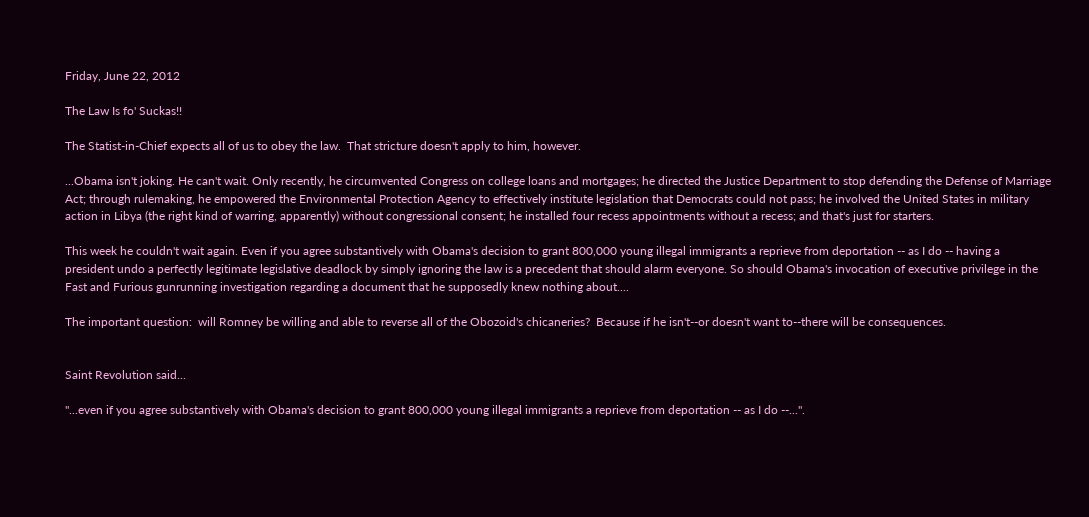Friday, June 22, 2012

The Law Is fo' Suckas!!

The Statist-in-Chief expects all of us to obey the law.  That stricture doesn't apply to him, however.

...Obama isn't joking. He can't wait. Only recently, he circumvented Congress on college loans and mortgages; he directed the Justice Department to stop defending the Defense of Marriage Act; through rulemaking, he empowered the Environmental Protection Agency to effectively institute legislation that Democrats could not pass; he involved the United States in military action in Libya (the right kind of warring, apparently) without congressional consent; he installed four recess appointments without a recess; and that's just for starters.

This week he couldn't wait again. Even if you agree substantively with Obama's decision to grant 800,000 young illegal immigrants a reprieve from deportation -- as I do -- having a president undo a perfectly legitimate legislative deadlock by simply ignoring the law is a precedent that should alarm everyone. So should Obama's invocation of executive privilege in the Fast and Furious gunrunning investigation regarding a document that he supposedly knew nothing about....

The important question:  will Romney be willing and able to reverse all of the Obozoid's chicaneries?  Because if he isn't--or doesn't want to--there will be consequences.


Saint Revolution said...

"...even if you agree substantively with Obama's decision to grant 800,000 young illegal immigrants a reprieve from deportation -- as I do --...".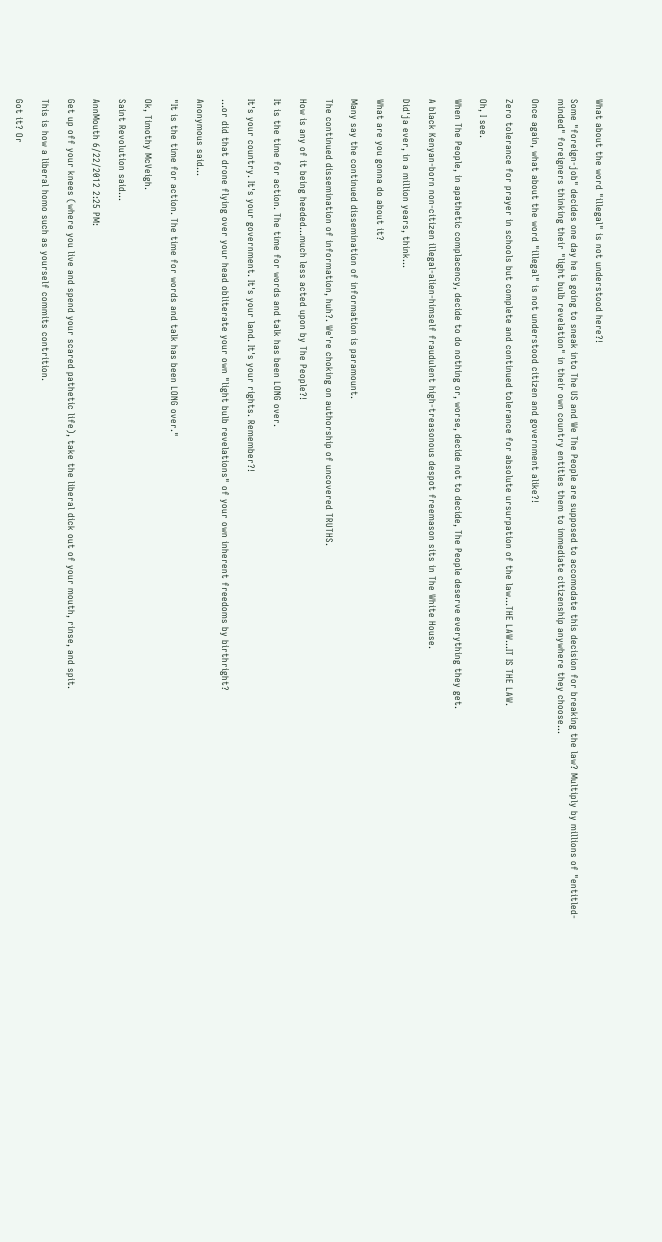What about the word "illegal" is not understood here?!

Some "foreign-job" decides one day he is going to sneak into The US and We The People are supposed to accomodate this decision for breaking the law? Multiply by millions of "entitled-minded" foreigners thinking their "light bulb revelation" in their own country entitles them to immediate citizenship anywhere they choose...

Once again, what about the word "illegal" is not understood citizen and government alike?!

Zero tolerance for prayer in schools but complete and continued tolerance for absolute ursurpation of the law...THE LAW...IT IS THE LAW.

Oh, I see.

When The People, in apathetic complacency, decide to do nothing or, worse, decide not to decide, The People deserve everything they get.

A black Kenyan-born non-citizen illegal-alien-himself fraudulent high-treasonous despot freemason sits in The White House.

Did'ja ever, in a million years, think...

What are you gonna do about it?

Many say the continued dissemination of information is paramount.

The continued dissemination of information, huh?. We're choking on authorship of uncovered TRUTHS.

How is any of it being heeded...much less acted upon by The People?!

It is the time for action. The time for words and talk has been LONG over.

It's your country. It's your government. It's your land. It's your rights. Remember?!

...or did that drone flying over your head obliterate your own "light bulb revelations" of your own inherent freedoms by birthright?

Anonymous said...

"It is the time for action. The time for words and talk has been LONG over."

Ok, Timothy McVeigh.

Saint Revolution said...

AnnMouth 6/22/2012 2:25 PM:

Get up off your knees (where you live and spend your scared pathetic life), take the liberal dick out of your mouth, rinse, and spit.

This is how a liberal homo such as yourself commits contrition.

Got it? Or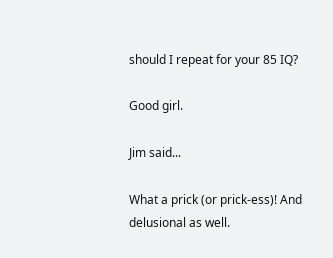should I repeat for your 85 IQ?

Good girl.

Jim said...

What a prick (or prick-ess)! And delusional as well.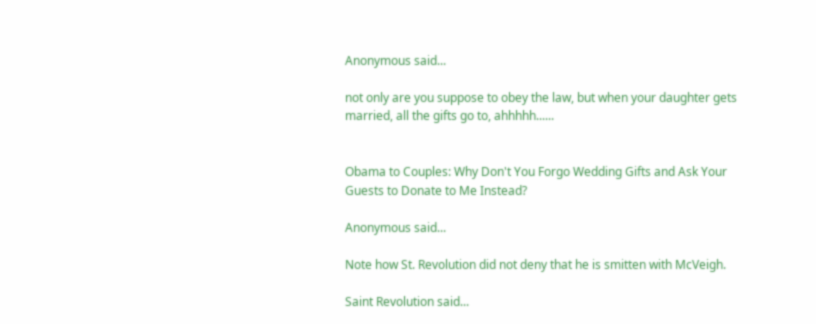Anonymous said...

not only are you suppose to obey the law, but when your daughter gets married, all the gifts go to, ahhhhh......


Obama to Couples: Why Don't You Forgo Wedding Gifts and Ask Your Guests to Donate to Me Instead?

Anonymous said...

Note how St. Revolution did not deny that he is smitten with McVeigh.

Saint Revolution said...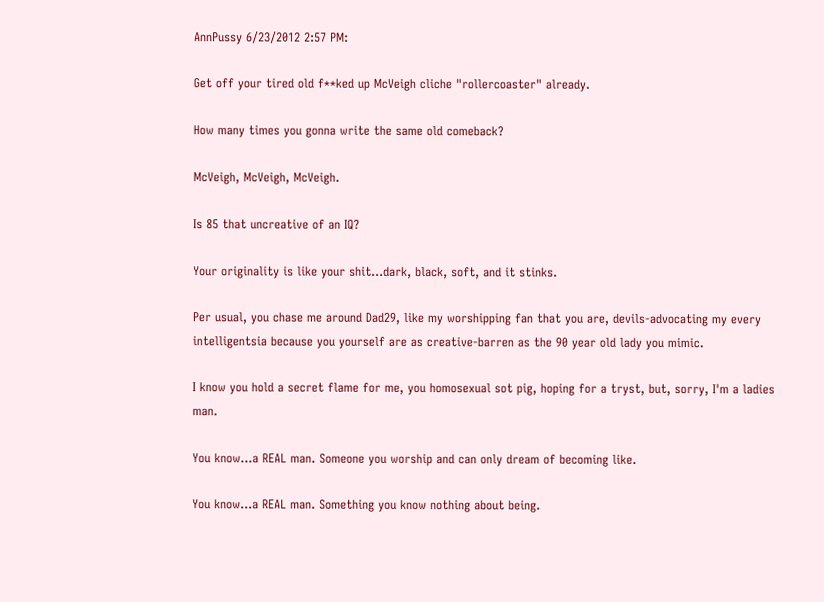AnnPussy 6/23/2012 2:57 PM:

Get off your tired old f**ked up McVeigh cliche "rollercoaster" already.

How many times you gonna write the same old comeback?

McVeigh, McVeigh, McVeigh.

Is 85 that uncreative of an IQ?

Your originality is like your shit...dark, black, soft, and it stinks.

Per usual, you chase me around Dad29, like my worshipping fan that you are, devils-advocating my every intelligentsia because you yourself are as creative-barren as the 90 year old lady you mimic.

I know you hold a secret flame for me, you homosexual sot pig, hoping for a tryst, but, sorry, I'm a ladies man.

You know...a REAL man. Someone you worship and can only dream of becoming like.

You know...a REAL man. Something you know nothing about being.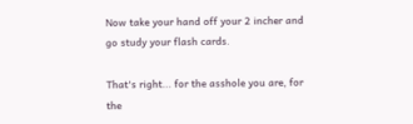Now take your hand off your 2 incher and go study your flash cards.

That's right... for the asshole you are, for the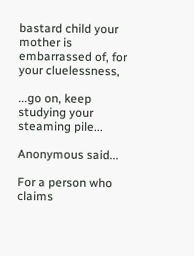bastard child your mother is embarrassed of, for your cluelessness,

...go on, keep studying your steaming pile...

Anonymous said...

For a person who claims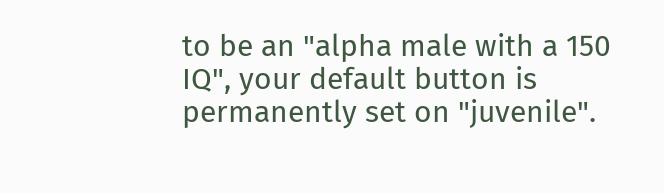to be an "alpha male with a 150 IQ", your default button is permanently set on "juvenile".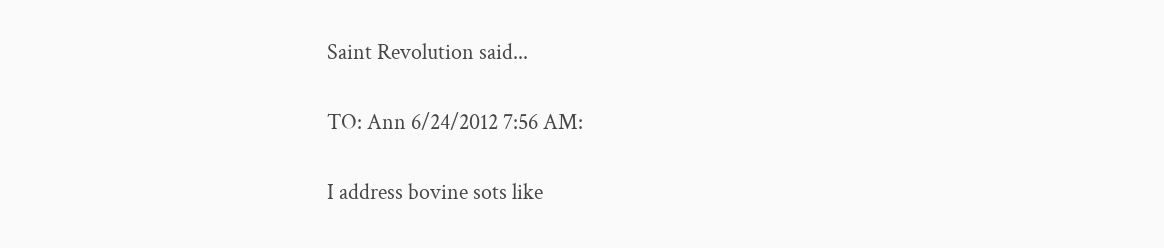Saint Revolution said...

TO: Ann 6/24/2012 7:56 AM:

I address bovine sots like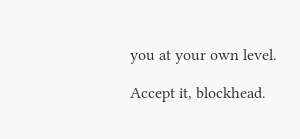you at your own level.

Accept it, blockhead.